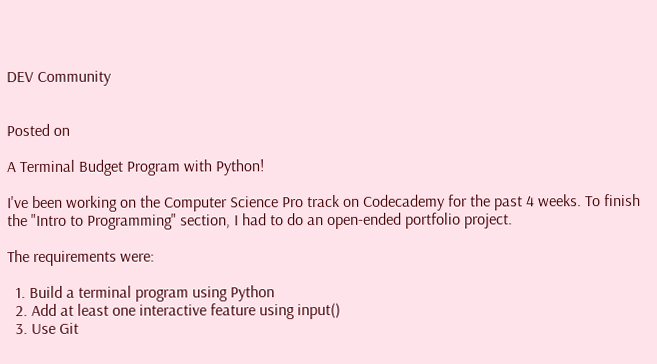DEV Community


Posted on

A Terminal Budget Program with Python!

I've been working on the Computer Science Pro track on Codecademy for the past 4 weeks. To finish the "Intro to Programming" section, I had to do an open-ended portfolio project.

The requirements were:

  1. Build a terminal program using Python
  2. Add at least one interactive feature using input()
  3. Use Git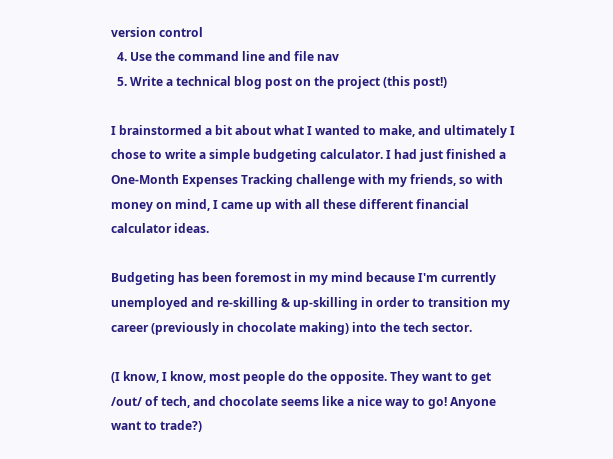version control
  4. Use the command line and file nav
  5. Write a technical blog post on the project (this post!)

I brainstormed a bit about what I wanted to make, and ultimately I chose to write a simple budgeting calculator. I had just finished a One-Month Expenses Tracking challenge with my friends, so with money on mind, I came up with all these different financial calculator ideas.

Budgeting has been foremost in my mind because I'm currently unemployed and re-skilling & up-skilling in order to transition my career (previously in chocolate making) into the tech sector.

(I know, I know, most people do the opposite. They want to get /out/ of tech, and chocolate seems like a nice way to go! Anyone want to trade?)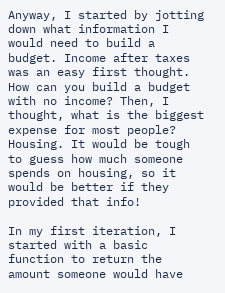Anyway, I started by jotting down what information I would need to build a budget. Income after taxes was an easy first thought. How can you build a budget with no income? Then, I thought, what is the biggest expense for most people? Housing. It would be tough to guess how much someone spends on housing, so it would be better if they provided that info!

In my first iteration, I started with a basic function to return the amount someone would have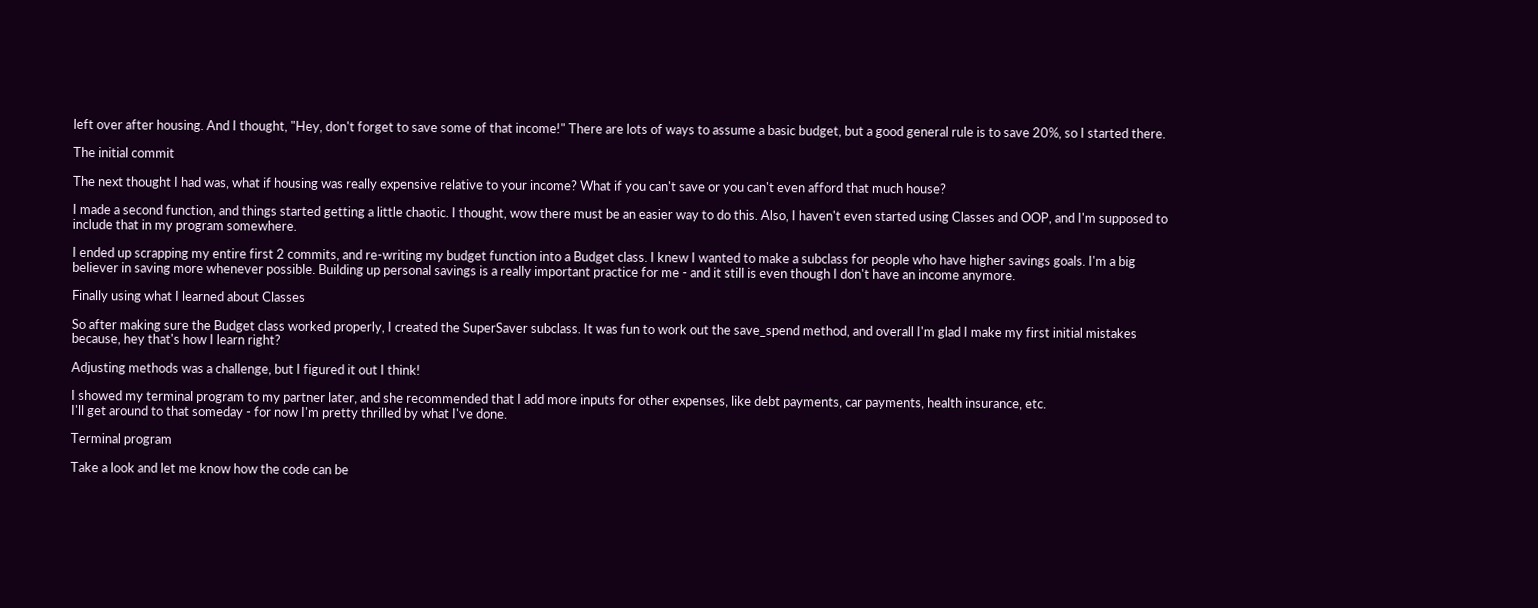left over after housing. And I thought, "Hey, don't forget to save some of that income!" There are lots of ways to assume a basic budget, but a good general rule is to save 20%, so I started there.

The initial commit

The next thought I had was, what if housing was really expensive relative to your income? What if you can't save or you can't even afford that much house?

I made a second function, and things started getting a little chaotic. I thought, wow there must be an easier way to do this. Also, I haven't even started using Classes and OOP, and I'm supposed to include that in my program somewhere.

I ended up scrapping my entire first 2 commits, and re-writing my budget function into a Budget class. I knew I wanted to make a subclass for people who have higher savings goals. I'm a big believer in saving more whenever possible. Building up personal savings is a really important practice for me - and it still is even though I don't have an income anymore.

Finally using what I learned about Classes

So after making sure the Budget class worked properly, I created the SuperSaver subclass. It was fun to work out the save_spend method, and overall I'm glad I make my first initial mistakes because, hey that's how I learn right?

Adjusting methods was a challenge, but I figured it out I think!

I showed my terminal program to my partner later, and she recommended that I add more inputs for other expenses, like debt payments, car payments, health insurance, etc.
I'll get around to that someday - for now I'm pretty thrilled by what I've done.

Terminal program

Take a look and let me know how the code can be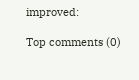improved:

Top comments (0)